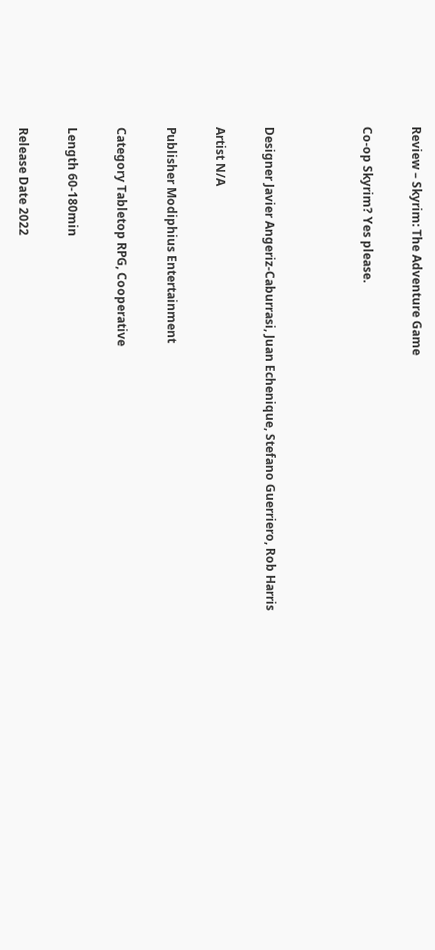Review – Skyrim: The Adventure Game

Co-op Skyrim? Yes please.



Designer Javier Angeriz-Caburrasi, Juan Echenique, Stefano Guerriero, Rob Harris

Artist N/A

Publisher Modiphius Entertainment

Category Tabletop RPG, Cooperative

Length 60-180min

Release Date 2022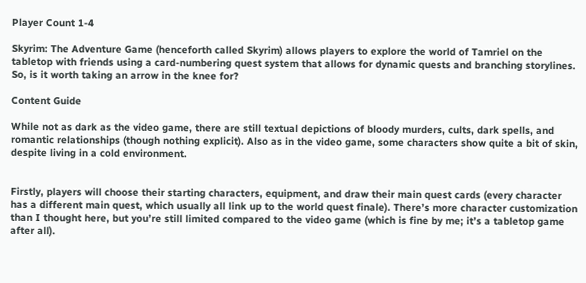Player Count 1-4

Skyrim: The Adventure Game (henceforth called Skyrim) allows players to explore the world of Tamriel on the tabletop with friends using a card-numbering quest system that allows for dynamic quests and branching storylines. So, is it worth taking an arrow in the knee for?

Content Guide

While not as dark as the video game, there are still textual depictions of bloody murders, cults, dark spells, and romantic relationships (though nothing explicit). Also as in the video game, some characters show quite a bit of skin, despite living in a cold environment.


Firstly, players will choose their starting characters, equipment, and draw their main quest cards (every character has a different main quest, which usually all link up to the world quest finale). There’s more character customization than I thought here, but you’re still limited compared to the video game (which is fine by me; it’s a tabletop game after all).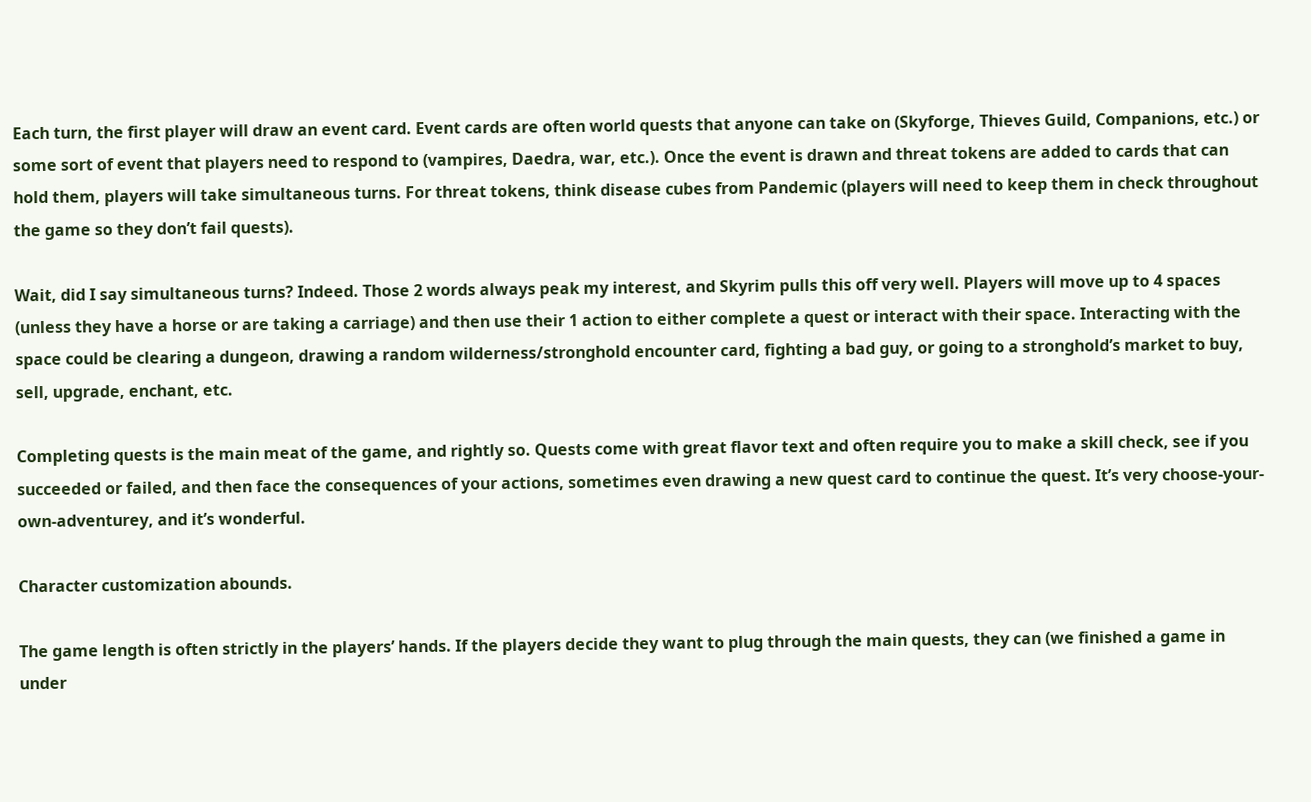Each turn, the first player will draw an event card. Event cards are often world quests that anyone can take on (Skyforge, Thieves Guild, Companions, etc.) or some sort of event that players need to respond to (vampires, Daedra, war, etc.). Once the event is drawn and threat tokens are added to cards that can hold them, players will take simultaneous turns. For threat tokens, think disease cubes from Pandemic (players will need to keep them in check throughout the game so they don’t fail quests).

Wait, did I say simultaneous turns? Indeed. Those 2 words always peak my interest, and Skyrim pulls this off very well. Players will move up to 4 spaces (unless they have a horse or are taking a carriage) and then use their 1 action to either complete a quest or interact with their space. Interacting with the space could be clearing a dungeon, drawing a random wilderness/stronghold encounter card, fighting a bad guy, or going to a stronghold’s market to buy, sell, upgrade, enchant, etc.

Completing quests is the main meat of the game, and rightly so. Quests come with great flavor text and often require you to make a skill check, see if you succeeded or failed, and then face the consequences of your actions, sometimes even drawing a new quest card to continue the quest. It’s very choose-your-own-adventurey, and it’s wonderful.

Character customization abounds.

The game length is often strictly in the players’ hands. If the players decide they want to plug through the main quests, they can (we finished a game in under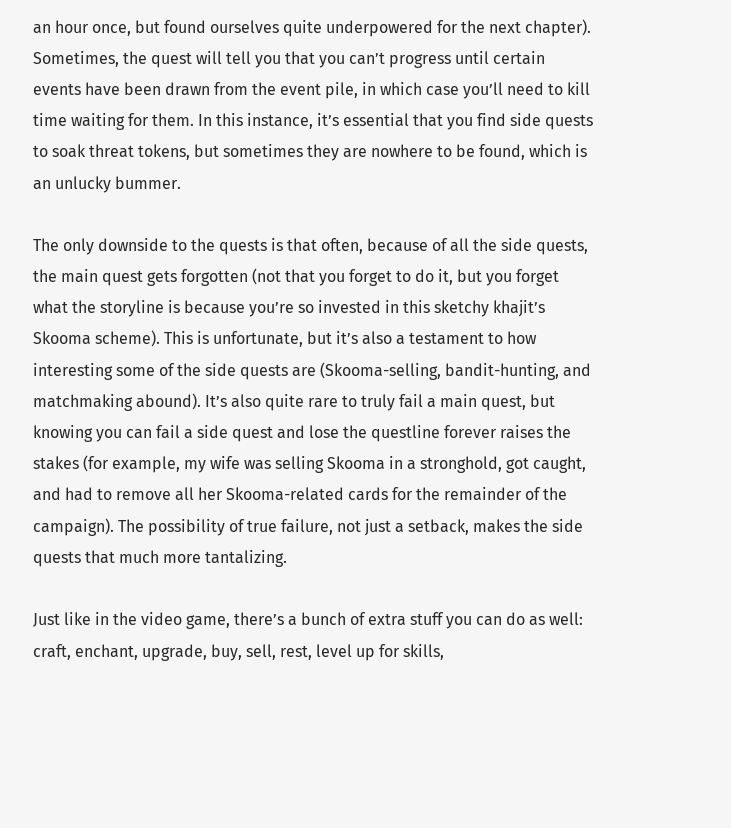an hour once, but found ourselves quite underpowered for the next chapter). Sometimes, the quest will tell you that you can’t progress until certain events have been drawn from the event pile, in which case you’ll need to kill time waiting for them. In this instance, it’s essential that you find side quests to soak threat tokens, but sometimes they are nowhere to be found, which is an unlucky bummer.

The only downside to the quests is that often, because of all the side quests, the main quest gets forgotten (not that you forget to do it, but you forget what the storyline is because you’re so invested in this sketchy khajit’s Skooma scheme). This is unfortunate, but it’s also a testament to how interesting some of the side quests are (Skooma-selling, bandit-hunting, and matchmaking abound). It’s also quite rare to truly fail a main quest, but knowing you can fail a side quest and lose the questline forever raises the stakes (for example, my wife was selling Skooma in a stronghold, got caught, and had to remove all her Skooma-related cards for the remainder of the campaign). The possibility of true failure, not just a setback, makes the side quests that much more tantalizing.

Just like in the video game, there’s a bunch of extra stuff you can do as well: craft, enchant, upgrade, buy, sell, rest, level up for skills,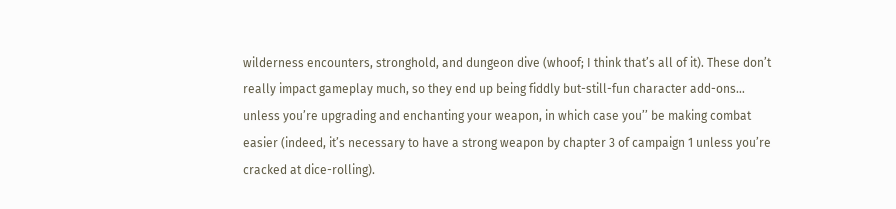wilderness encounters, stronghold, and dungeon dive (whoof; I think that’s all of it). These don’t really impact gameplay much, so they end up being fiddly but-still-fun character add-ons… unless you’re upgrading and enchanting your weapon, in which case you’’ be making combat easier (indeed, it’s necessary to have a strong weapon by chapter 3 of campaign 1 unless you’re cracked at dice-rolling).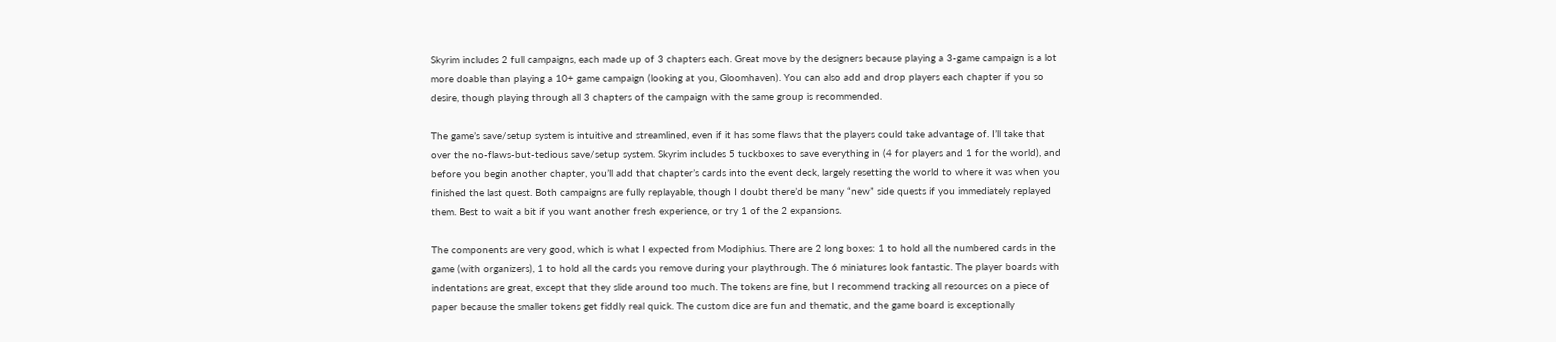Skyrim includes 2 full campaigns, each made up of 3 chapters each. Great move by the designers because playing a 3-game campaign is a lot more doable than playing a 10+ game campaign (looking at you, Gloomhaven). You can also add and drop players each chapter if you so desire, though playing through all 3 chapters of the campaign with the same group is recommended.

The game’s save/setup system is intuitive and streamlined, even if it has some flaws that the players could take advantage of. I’ll take that over the no-flaws-but-tedious save/setup system. Skyrim includes 5 tuckboxes to save everything in (4 for players and 1 for the world), and before you begin another chapter, you’ll add that chapter’s cards into the event deck, largely resetting the world to where it was when you finished the last quest. Both campaigns are fully replayable, though I doubt there’d be many “new” side quests if you immediately replayed them. Best to wait a bit if you want another fresh experience, or try 1 of the 2 expansions.

The components are very good, which is what I expected from Modiphius. There are 2 long boxes: 1 to hold all the numbered cards in the game (with organizers), 1 to hold all the cards you remove during your playthrough. The 6 miniatures look fantastic. The player boards with indentations are great, except that they slide around too much. The tokens are fine, but I recommend tracking all resources on a piece of paper because the smaller tokens get fiddly real quick. The custom dice are fun and thematic, and the game board is exceptionally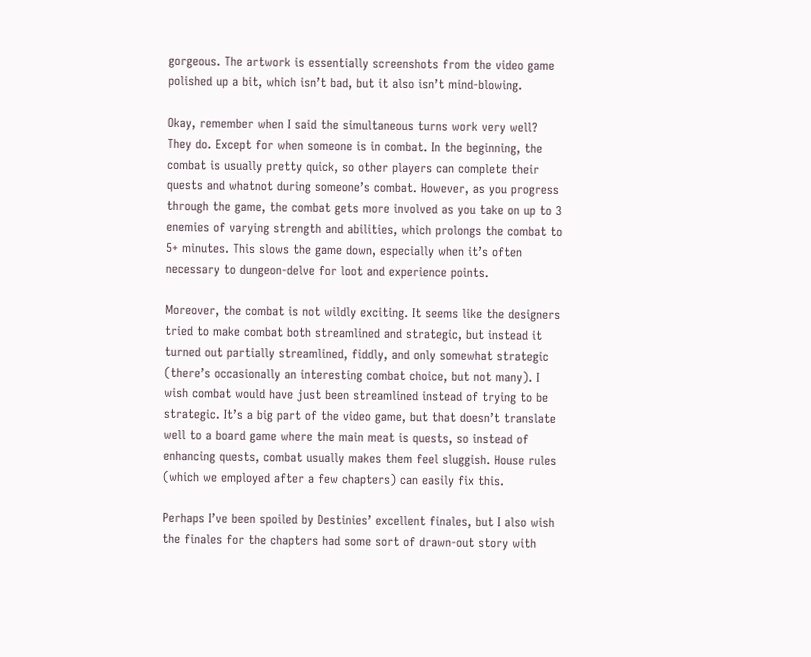gorgeous. The artwork is essentially screenshots from the video game polished up a bit, which isn’t bad, but it also isn’t mind-blowing.

Okay, remember when I said the simultaneous turns work very well? They do. Except for when someone is in combat. In the beginning, the combat is usually pretty quick, so other players can complete their quests and whatnot during someone’s combat. However, as you progress through the game, the combat gets more involved as you take on up to 3 enemies of varying strength and abilities, which prolongs the combat to 5+ minutes. This slows the game down, especially when it’s often necessary to dungeon-delve for loot and experience points.

Moreover, the combat is not wildly exciting. It seems like the designers tried to make combat both streamlined and strategic, but instead it turned out partially streamlined, fiddly, and only somewhat strategic (there’s occasionally an interesting combat choice, but not many). I wish combat would have just been streamlined instead of trying to be strategic. It’s a big part of the video game, but that doesn’t translate well to a board game where the main meat is quests, so instead of enhancing quests, combat usually makes them feel sluggish. House rules (which we employed after a few chapters) can easily fix this.

Perhaps I’ve been spoiled by Destinies’ excellent finales, but I also wish the finales for the chapters had some sort of drawn-out story with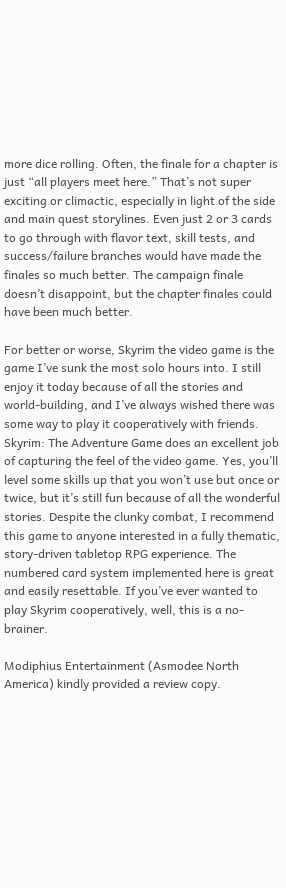more dice rolling. Often, the finale for a chapter is just “all players meet here.” That’s not super exciting or climactic, especially in light of the side and main quest storylines. Even just 2 or 3 cards to go through with flavor text, skill tests, and success/failure branches would have made the finales so much better. The campaign finale doesn’t disappoint, but the chapter finales could have been much better.

For better or worse, Skyrim the video game is the game I’ve sunk the most solo hours into. I still enjoy it today because of all the stories and world-building, and I’ve always wished there was some way to play it cooperatively with friends. Skyrim: The Adventure Game does an excellent job of capturing the feel of the video game. Yes, you’ll level some skills up that you won’t use but once or twice, but it’s still fun because of all the wonderful stories. Despite the clunky combat, I recommend this game to anyone interested in a fully thematic, story-driven tabletop RPG experience. The numbered card system implemented here is great and easily resettable. If you’ve ever wanted to play Skyrim cooperatively, well, this is a no-brainer.

Modiphius Entertainment (Asmodee North America) kindly provided a review copy.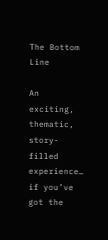The Bottom Line

An exciting, thematic, story-filled experience… if you’ve got the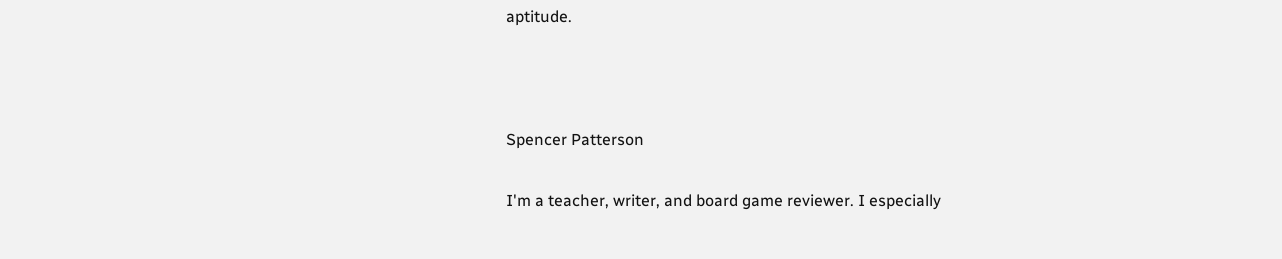aptitude.



Spencer Patterson

I'm a teacher, writer, and board game reviewer. I especially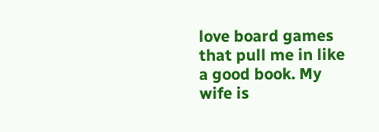love board games that pull me in like a good book. My wife is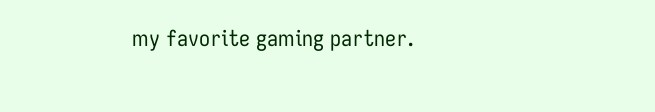my favorite gaming partner.